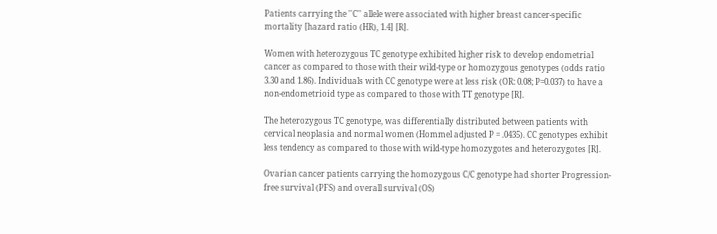Patients carrying the ''C'' allele were associated with higher breast cancer-specific mortality [hazard ratio (HR), 1.4] [R].

Women with heterozygous TC genotype exhibited higher risk to develop endometrial cancer as compared to those with their wild-type or homozygous genotypes (odds ratio 3.30 and 1.86). Individuals with CC genotype were at less risk (OR: 0.08; P=0.037) to have a non-endometrioid type as compared to those with TT genotype [R].

The heterozygous TC genotype, was differentially distributed between patients with cervical neoplasia and normal women (Hommel adjusted P = .0435). CC genotypes exhibit less tendency as compared to those with wild-type homozygotes and heterozygotes [R].

Ovarian cancer patients carrying the homozygous C/C genotype had shorter Progression-free survival (PFS) and overall survival (OS)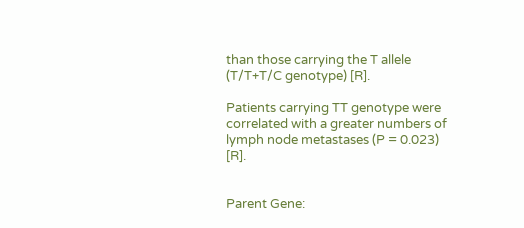than those carrying the T allele (T/T+T/C genotype) [R].

Patients carrying TT genotype were correlated with a greater numbers of lymph node metastases (P = 0.023) [R].


Parent Gene: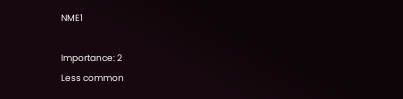NME1

Importance: 2
Less common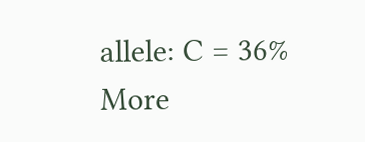allele: C = 36%
More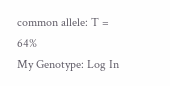common allele: T = 64%
My Genotype: Log In